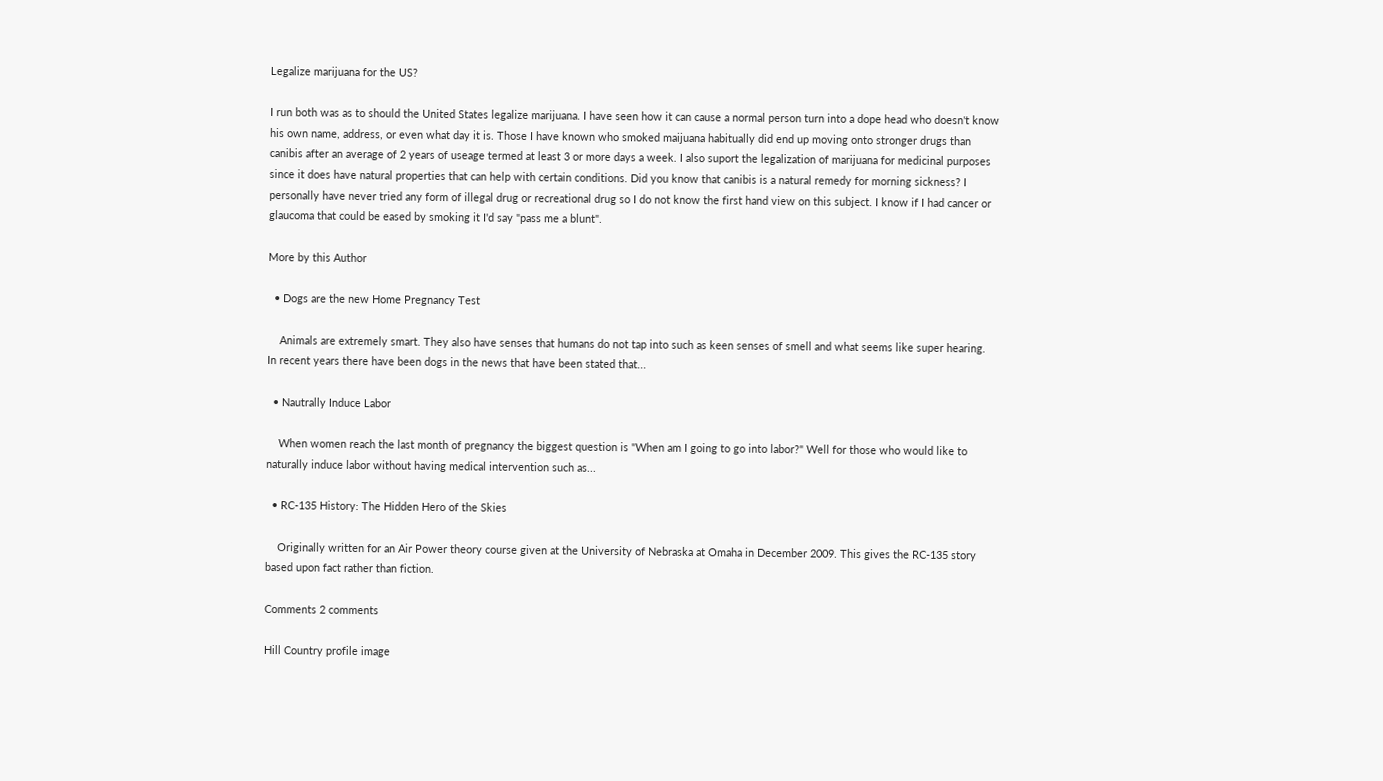Legalize marijuana for the US?

I run both was as to should the United States legalize marijuana. I have seen how it can cause a normal person turn into a dope head who doesn't know his own name, address, or even what day it is. Those I have known who smoked maijuana habitually did end up moving onto stronger drugs than canibis after an average of 2 years of useage termed at least 3 or more days a week. I also suport the legalization of marijuana for medicinal purposes since it does have natural properties that can help with certain conditions. Did you know that canibis is a natural remedy for morning sickness? I personally have never tried any form of illegal drug or recreational drug so I do not know the first hand view on this subject. I know if I had cancer or glaucoma that could be eased by smoking it I'd say "pass me a blunt".

More by this Author

  • Dogs are the new Home Pregnancy Test

    Animals are extremely smart. They also have senses that humans do not tap into such as keen senses of smell and what seems like super hearing. In recent years there have been dogs in the news that have been stated that...

  • Nautrally Induce Labor

    When women reach the last month of pregnancy the biggest question is "When am I going to go into labor?" Well for those who would like to naturally induce labor without having medical intervention such as...

  • RC-135 History: The Hidden Hero of the Skies

    Originally written for an Air Power theory course given at the University of Nebraska at Omaha in December 2009. This gives the RC-135 story based upon fact rather than fiction.

Comments 2 comments

Hill Country profile image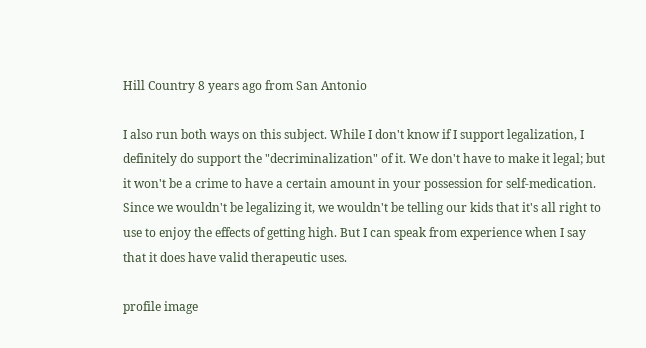Hill Country 8 years ago from San Antonio

I also run both ways on this subject. While I don't know if I support legalization, I definitely do support the "decriminalization" of it. We don't have to make it legal; but it won't be a crime to have a certain amount in your possession for self-medication. Since we wouldn't be legalizing it, we wouldn't be telling our kids that it's all right to use to enjoy the effects of getting high. But I can speak from experience when I say that it does have valid therapeutic uses.

profile image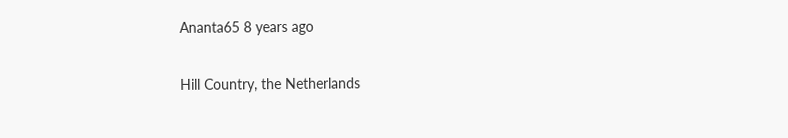Ananta65 8 years ago

Hill Country, the Netherlands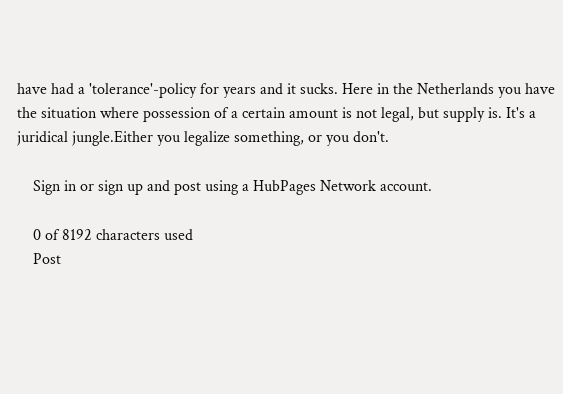have had a 'tolerance'-policy for years and it sucks. Here in the Netherlands you have the situation where possession of a certain amount is not legal, but supply is. It's a juridical jungle.Either you legalize something, or you don't.

    Sign in or sign up and post using a HubPages Network account.

    0 of 8192 characters used
    Post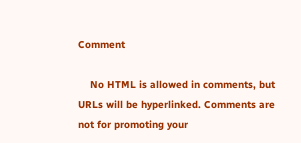Comment

    No HTML is allowed in comments, but URLs will be hyperlinked. Comments are not for promoting your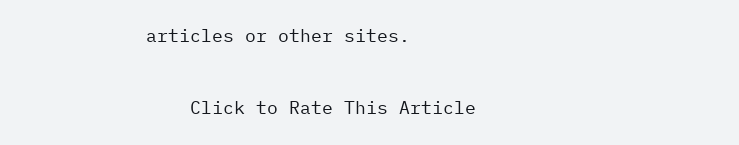articles or other sites.

    Click to Rate This Article